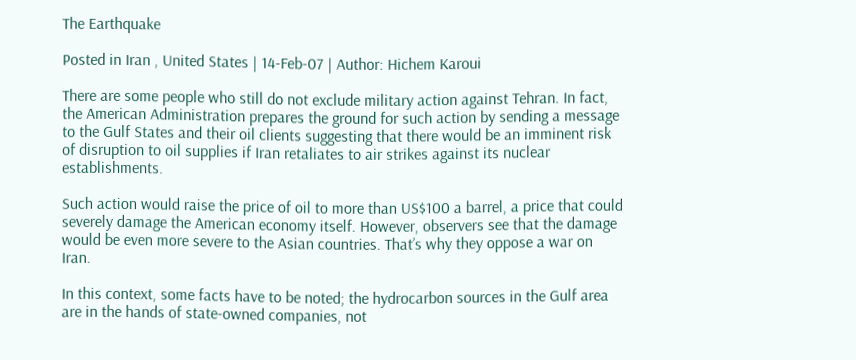The Earthquake

Posted in Iran , United States | 14-Feb-07 | Author: Hichem Karoui

There are some people who still do not exclude military action against Tehran. In fact, the American Administration prepares the ground for such action by sending a message to the Gulf States and their oil clients suggesting that there would be an imminent risk of disruption to oil supplies if Iran retaliates to air strikes against its nuclear establishments.

Such action would raise the price of oil to more than US$100 a barrel, a price that could severely damage the American economy itself. However, observers see that the damage would be even more severe to the Asian countries. That’s why they oppose a war on Iran.

In this context, some facts have to be noted; the hydrocarbon sources in the Gulf area are in the hands of state-owned companies, not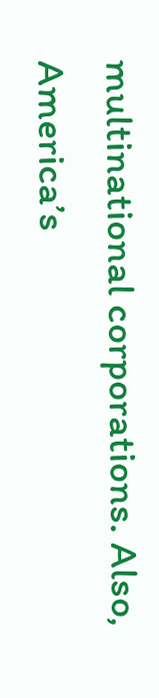multinational corporations. Also, America’s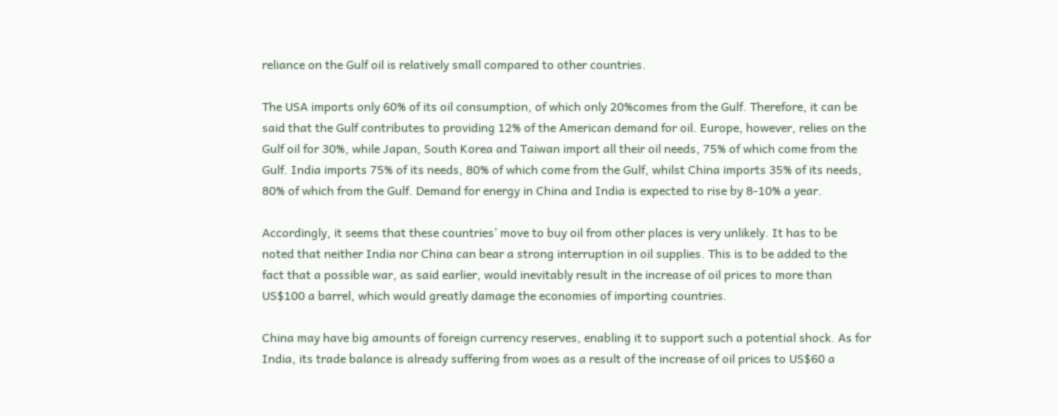reliance on the Gulf oil is relatively small compared to other countries.

The USA imports only 60% of its oil consumption, of which only 20%comes from the Gulf. Therefore, it can be said that the Gulf contributes to providing 12% of the American demand for oil. Europe, however, relies on the Gulf oil for 30%, while Japan, South Korea and Taiwan import all their oil needs, 75% of which come from the Gulf. India imports 75% of its needs, 80% of which come from the Gulf, whilst China imports 35% of its needs, 80% of which from the Gulf. Demand for energy in China and India is expected to rise by 8-10% a year.

Accordingly, it seems that these countries’ move to buy oil from other places is very unlikely. It has to be noted that neither India nor China can bear a strong interruption in oil supplies. This is to be added to the fact that a possible war, as said earlier, would inevitably result in the increase of oil prices to more than US$100 a barrel, which would greatly damage the economies of importing countries.

China may have big amounts of foreign currency reserves, enabling it to support such a potential shock. As for India, its trade balance is already suffering from woes as a result of the increase of oil prices to US$60 a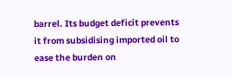barrel. Its budget deficit prevents it from subsidising imported oil to ease the burden on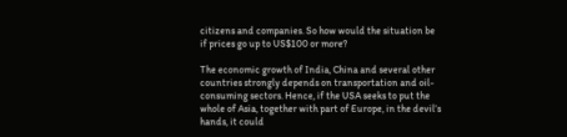citizens and companies. So how would the situation be if prices go up to US$100 or more?

The economic growth of India, China and several other countries strongly depends on transportation and oil-consuming sectors. Hence, if the USA seeks to put the whole of Asia, together with part of Europe, in the devil’s hands, it could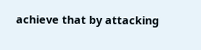achieve that by attacking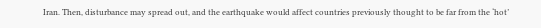Iran. Then, disturbance may spread out, and the earthquake would affect countries previously thought to be far from the ‘hot’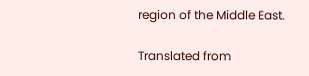region of the Middle East.

Translated from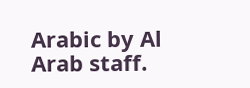Arabic by Al Arab staff.